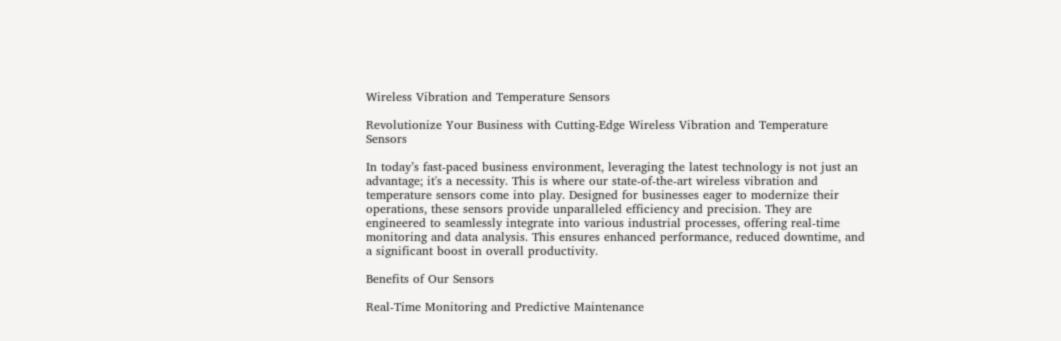Wireless Vibration and Temperature Sensors

Revolutionize Your Business with Cutting-Edge Wireless Vibration and Temperature Sensors

In today’s fast-paced business environment, leveraging the latest technology is not just an advantage; it's a necessity. This is where our state-of-the-art wireless vibration and temperature sensors come into play. Designed for businesses eager to modernize their operations, these sensors provide unparalleled efficiency and precision. They are engineered to seamlessly integrate into various industrial processes, offering real-time monitoring and data analysis. This ensures enhanced performance, reduced downtime, and a significant boost in overall productivity.

Benefits of Our Sensors

Real-Time Monitoring and Predictive Maintenance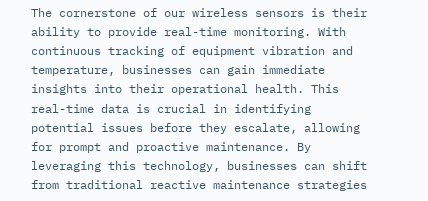The cornerstone of our wireless sensors is their ability to provide real-time monitoring. With continuous tracking of equipment vibration and temperature, businesses can gain immediate insights into their operational health. This real-time data is crucial in identifying potential issues before they escalate, allowing for prompt and proactive maintenance. By leveraging this technology, businesses can shift from traditional reactive maintenance strategies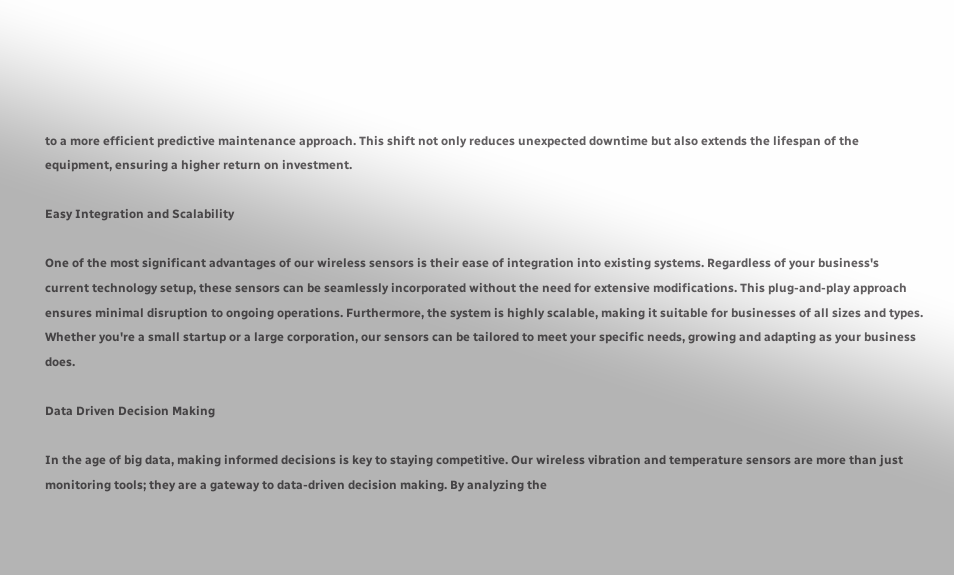to a more efficient predictive maintenance approach. This shift not only reduces unexpected downtime but also extends the lifespan of the equipment, ensuring a higher return on investment.

Easy Integration and Scalability

One of the most significant advantages of our wireless sensors is their ease of integration into existing systems. Regardless of your business's current technology setup, these sensors can be seamlessly incorporated without the need for extensive modifications. This plug-and-play approach ensures minimal disruption to ongoing operations. Furthermore, the system is highly scalable, making it suitable for businesses of all sizes and types. Whether you're a small startup or a large corporation, our sensors can be tailored to meet your specific needs, growing and adapting as your business does.

Data Driven Decision Making

In the age of big data, making informed decisions is key to staying competitive. Our wireless vibration and temperature sensors are more than just monitoring tools; they are a gateway to data-driven decision making. By analyzing the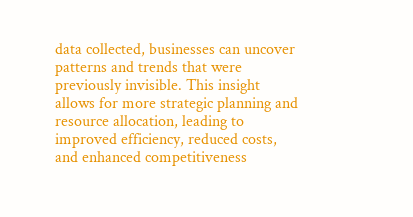data collected, businesses can uncover patterns and trends that were previously invisible. This insight allows for more strategic planning and resource allocation, leading to improved efficiency, reduced costs, and enhanced competitiveness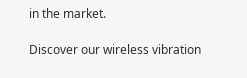in the market.

Discover our wireless vibration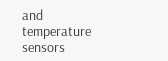and temperature sensors